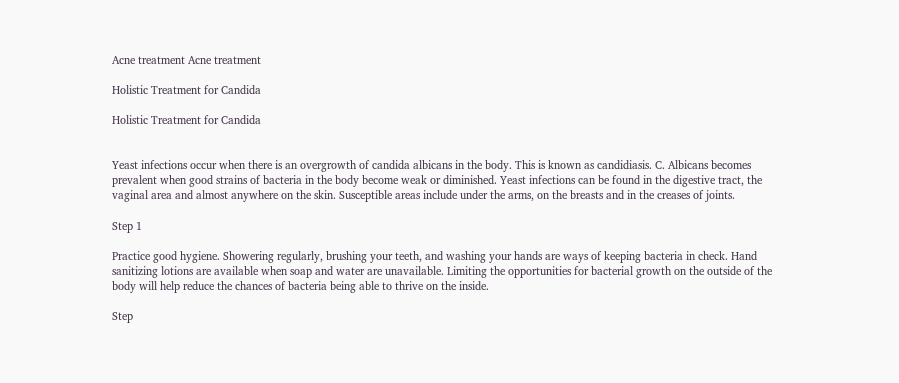Acne treatment Acne treatment

Holistic Treatment for Candida

Holistic Treatment for Candida


Yeast infections occur when there is an overgrowth of candida albicans in the body. This is known as candidiasis. C. Albicans becomes prevalent when good strains of bacteria in the body become weak or diminished. Yeast infections can be found in the digestive tract, the vaginal area and almost anywhere on the skin. Susceptible areas include under the arms, on the breasts and in the creases of joints.

Step 1

Practice good hygiene. Showering regularly, brushing your teeth, and washing your hands are ways of keeping bacteria in check. Hand sanitizing lotions are available when soap and water are unavailable. Limiting the opportunities for bacterial growth on the outside of the body will help reduce the chances of bacteria being able to thrive on the inside.

Step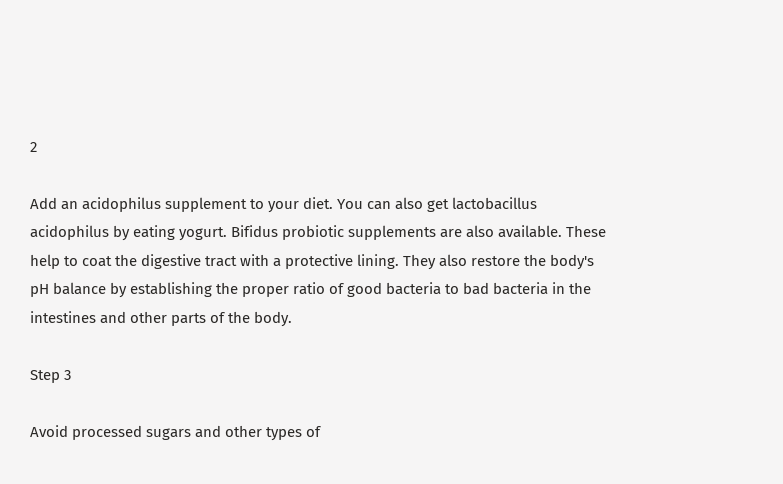2

Add an acidophilus supplement to your diet. You can also get lactobacillus acidophilus by eating yogurt. Bifidus probiotic supplements are also available. These help to coat the digestive tract with a protective lining. They also restore the body's pH balance by establishing the proper ratio of good bacteria to bad bacteria in the intestines and other parts of the body.

Step 3

Avoid processed sugars and other types of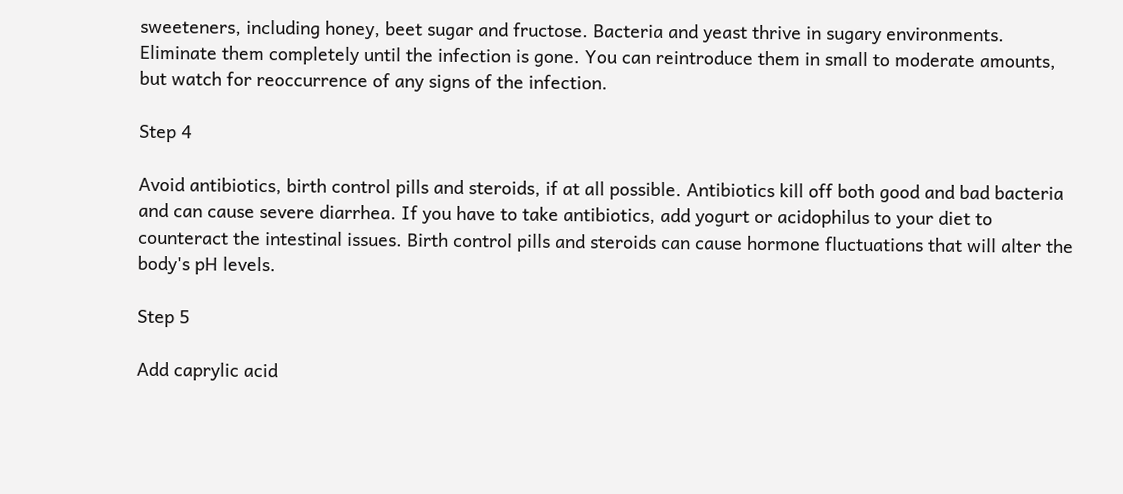sweeteners, including honey, beet sugar and fructose. Bacteria and yeast thrive in sugary environments. Eliminate them completely until the infection is gone. You can reintroduce them in small to moderate amounts, but watch for reoccurrence of any signs of the infection.

Step 4

Avoid antibiotics, birth control pills and steroids, if at all possible. Antibiotics kill off both good and bad bacteria and can cause severe diarrhea. If you have to take antibiotics, add yogurt or acidophilus to your diet to counteract the intestinal issues. Birth control pills and steroids can cause hormone fluctuations that will alter the body's pH levels.

Step 5

Add caprylic acid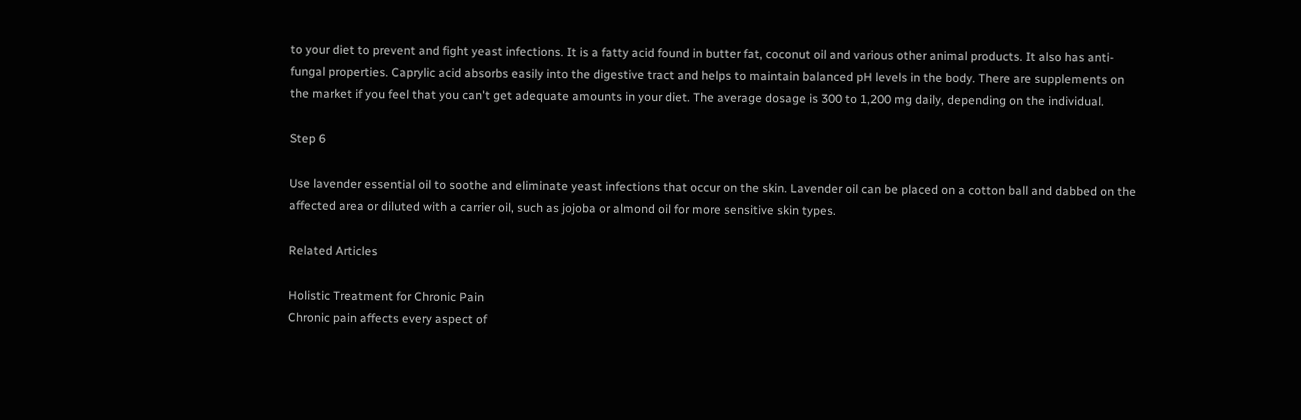to your diet to prevent and fight yeast infections. It is a fatty acid found in butter fat, coconut oil and various other animal products. It also has anti-fungal properties. Caprylic acid absorbs easily into the digestive tract and helps to maintain balanced pH levels in the body. There are supplements on the market if you feel that you can't get adequate amounts in your diet. The average dosage is 300 to 1,200 mg daily, depending on the individual.

Step 6

Use lavender essential oil to soothe and eliminate yeast infections that occur on the skin. Lavender oil can be placed on a cotton ball and dabbed on the affected area or diluted with a carrier oil, such as jojoba or almond oil for more sensitive skin types.

Related Articles

Holistic Treatment for Chronic Pain
Chronic pain affects every aspect of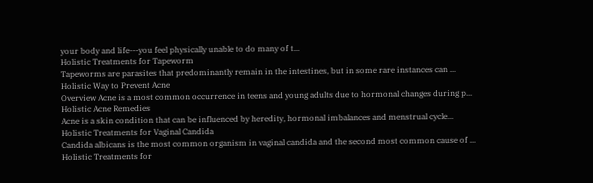your body and life---you feel physically unable to do many of t...
Holistic Treatments for Tapeworm
Tapeworms are parasites that predominantly remain in the intestines, but in some rare instances can ...
Holistic Way to Prevent Acne
Overview Acne is a most common occurrence in teens and young adults due to hormonal changes during p...
Holistic Acne Remedies
Acne is a skin condition that can be influenced by heredity, hormonal imbalances and menstrual cycle...
Holistic Treatments for Vaginal Candida
Candida albicans is the most common organism in vaginal candida and the second most common cause of ...
Holistic Treatments for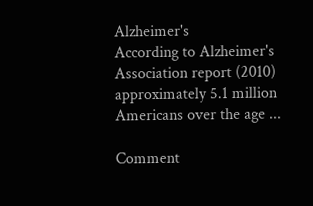Alzheimer's
According to Alzheimer's Association report (2010) approximately 5.1 million Americans over the age ...

Comment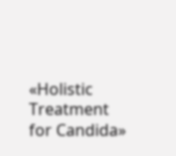«Holistic Treatment for Candida»